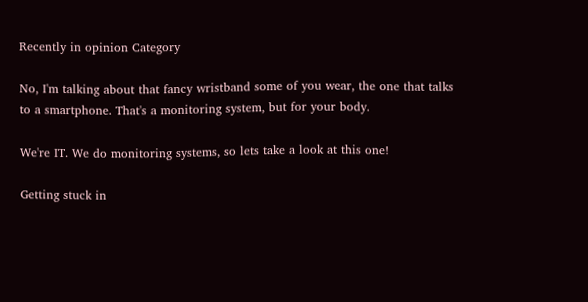Recently in opinion Category

No, I'm talking about that fancy wristband some of you wear, the one that talks to a smartphone. That's a monitoring system, but for your body.

We're IT. We do monitoring systems, so lets take a look at this one!

Getting stuck in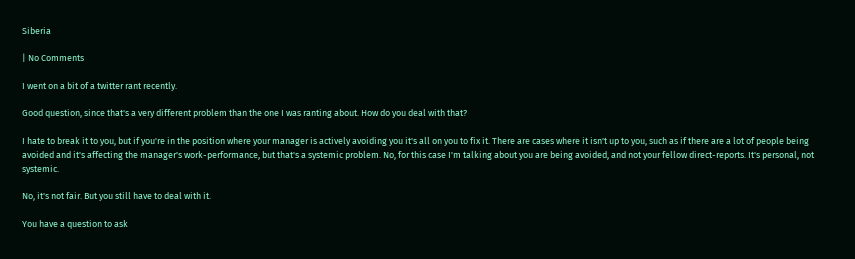Siberia

| No Comments

I went on a bit of a twitter rant recently.

Good question, since that's a very different problem than the one I was ranting about. How do you deal with that?

I hate to break it to you, but if you're in the position where your manager is actively avoiding you it's all on you to fix it. There are cases where it isn't up to you, such as if there are a lot of people being avoided and it's affecting the manager's work-performance, but that's a systemic problem. No, for this case I'm talking about you are being avoided, and not your fellow direct-reports. It's personal, not systemic.

No, it's not fair. But you still have to deal with it.

You have a question to ask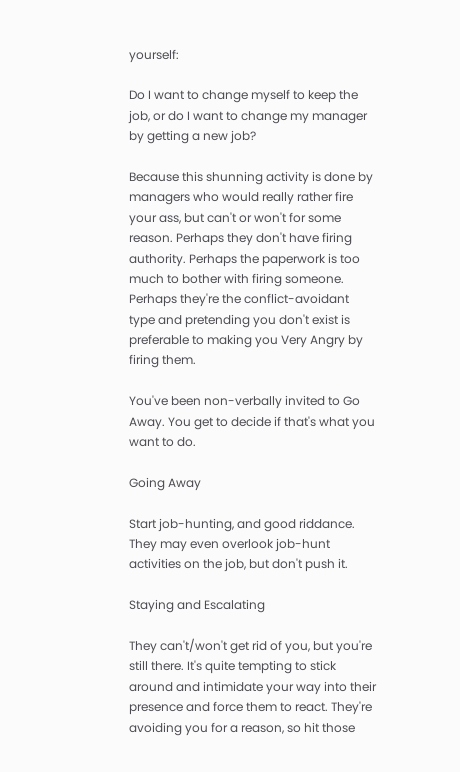yourself:

Do I want to change myself to keep the job, or do I want to change my manager by getting a new job?

Because this shunning activity is done by managers who would really rather fire your ass, but can't or won't for some reason. Perhaps they don't have firing authority. Perhaps the paperwork is too much to bother with firing someone. Perhaps they're the conflict-avoidant type and pretending you don't exist is preferable to making you Very Angry by firing them.

You've been non-verbally invited to Go Away. You get to decide if that's what you want to do.

Going Away

Start job-hunting, and good riddance. They may even overlook job-hunt activities on the job, but don't push it.

Staying and Escalating

They can't/won't get rid of you, but you're still there. It's quite tempting to stick around and intimidate your way into their presence and force them to react. They're avoiding you for a reason, so hit those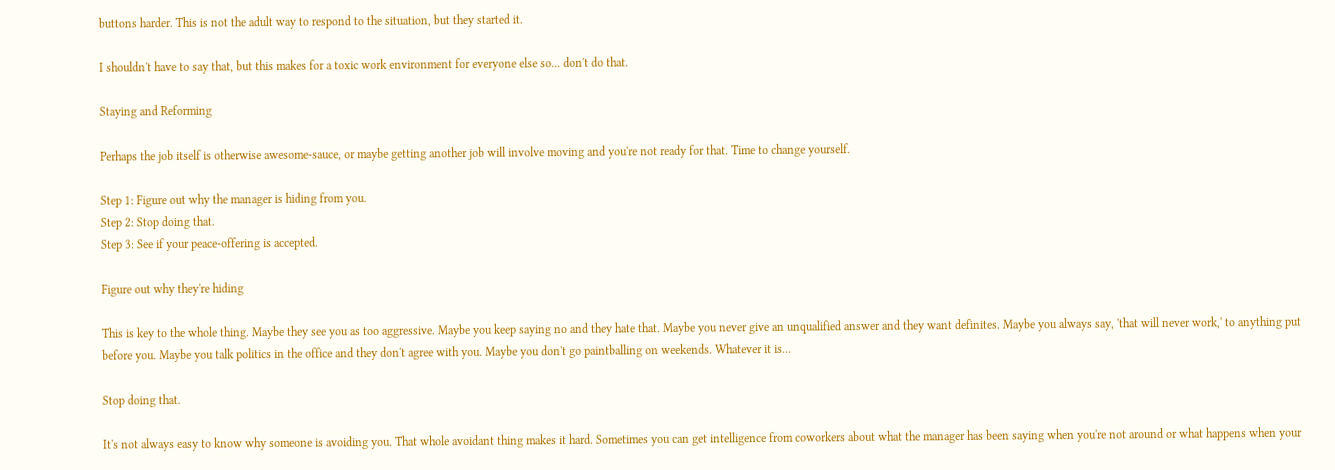buttons harder. This is not the adult way to respond to the situation, but they started it.

I shouldn't have to say that, but this makes for a toxic work environment for everyone else so... don't do that.

Staying and Reforming

Perhaps the job itself is otherwise awesome-sauce, or maybe getting another job will involve moving and you're not ready for that. Time to change yourself.

Step 1: Figure out why the manager is hiding from you.
Step 2: Stop doing that.
Step 3: See if your peace-offering is accepted.

Figure out why they're hiding

This is key to the whole thing. Maybe they see you as too aggressive. Maybe you keep saying no and they hate that. Maybe you never give an unqualified answer and they want definites. Maybe you always say, 'that will never work,' to anything put before you. Maybe you talk politics in the office and they don't agree with you. Maybe you don't go paintballing on weekends. Whatever it is...

Stop doing that.

It's not always easy to know why someone is avoiding you. That whole avoidant thing makes it hard. Sometimes you can get intelligence from coworkers about what the manager has been saying when you're not around or what happens when your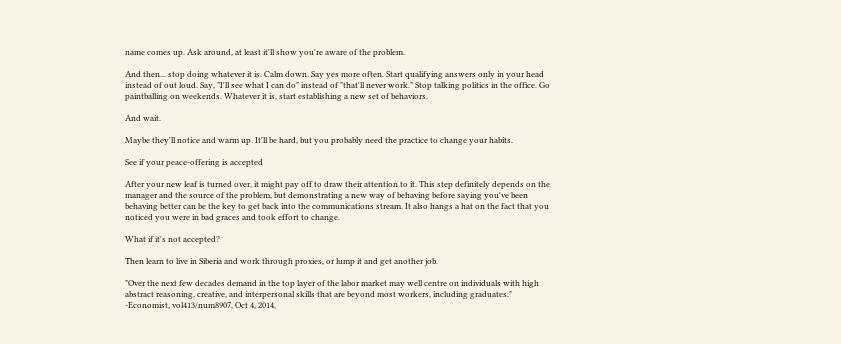name comes up. Ask around, at least it'll show you're aware of the problem.

And then... stop doing whatever it is. Calm down. Say yes more often. Start qualifying answers only in your head instead of out loud. Say, "I'll see what I can do" instead of "that'll never work." Stop talking politics in the office. Go paintballing on weekends. Whatever it is, start establishing a new set of behaviors.

And wait.

Maybe they'll notice and warm up. It'll be hard, but you probably need the practice to change your habits.

See if your peace-offering is accepted

After your new leaf is turned over, it might pay off to draw their attention to it. This step definitely depends on the manager and the source of the problem, but demonstrating a new way of behaving before saying you've been behaving better can be the key to get back into the communications stream. It also hangs a hat on the fact that you noticed you were in bad graces and took effort to change.

What if it's not accepted?

Then learn to live in Siberia and work through proxies, or lump it and get another job.

"Over the next few decades demand in the top layer of the labor market may well centre on individuals with high abstract reasoning, creative, and interpersonal skills that are beyond most workers, including graduates."
-Economist, vol413/num8907, Oct 4, 2014,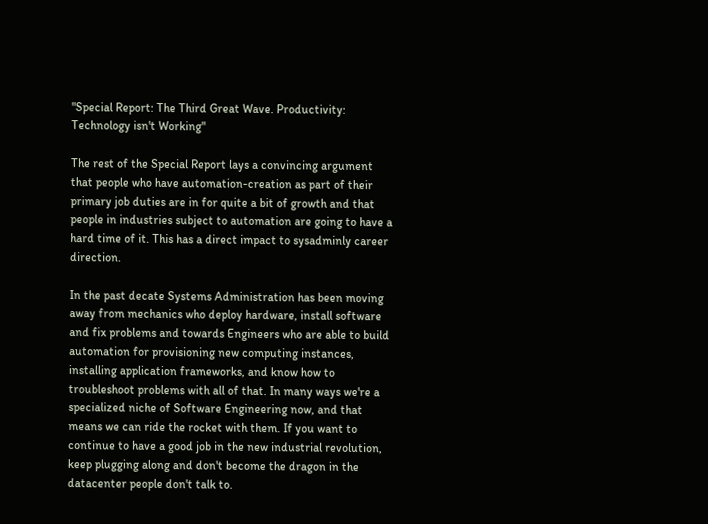"Special Report: The Third Great Wave. Productivity: Technology isn't Working"

The rest of the Special Report lays a convincing argument that people who have automation-creation as part of their primary job duties are in for quite a bit of growth and that people in industries subject to automation are going to have a hard time of it. This has a direct impact to sysadminly career direction.

In the past decate Systems Administration has been moving away from mechanics who deploy hardware, install software and fix problems and towards Engineers who are able to build automation for provisioning new computing instances, installing application frameworks, and know how to troubleshoot problems with all of that. In many ways we're a specialized niche of Software Engineering now, and that means we can ride the rocket with them. If you want to continue to have a good job in the new industrial revolution, keep plugging along and don't become the dragon in the datacenter people don't talk to.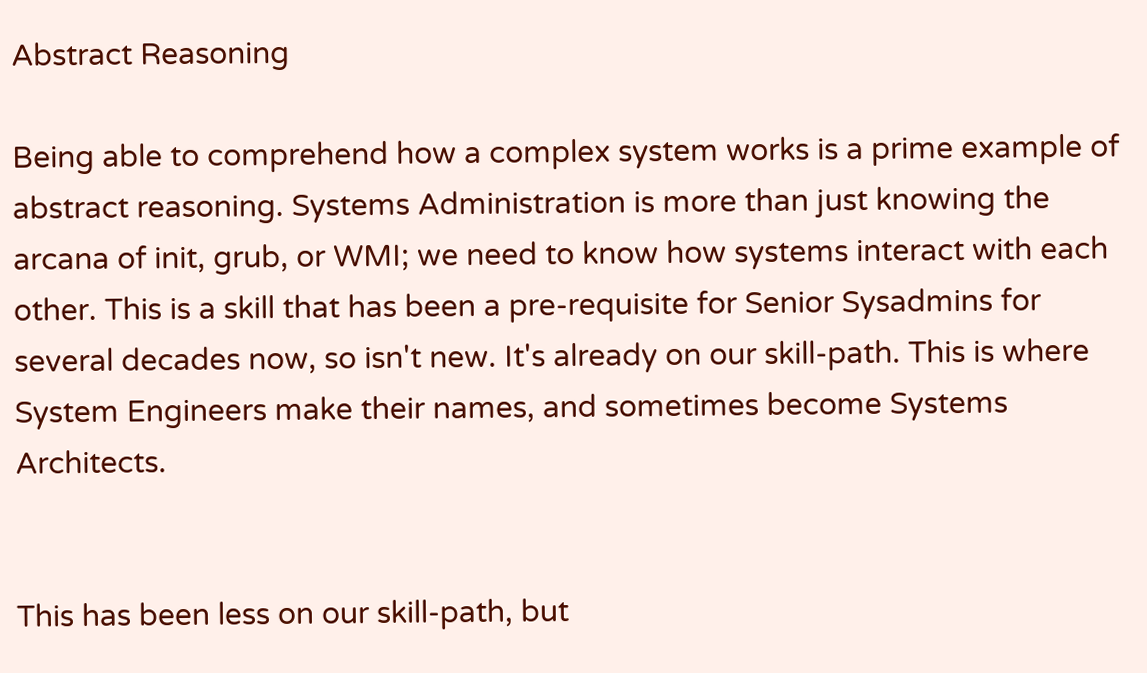Abstract Reasoning

Being able to comprehend how a complex system works is a prime example of abstract reasoning. Systems Administration is more than just knowing the arcana of init, grub, or WMI; we need to know how systems interact with each other. This is a skill that has been a pre-requisite for Senior Sysadmins for several decades now, so isn't new. It's already on our skill-path. This is where System Engineers make their names, and sometimes become Systems Architects.


This has been less on our skill-path, but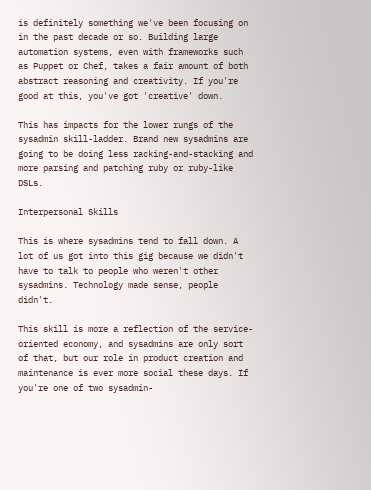is definitely something we've been focusing on in the past decade or so. Building large automation systems, even with frameworks such as Puppet or Chef, takes a fair amount of both abstract reasoning and creativity. If you're good at this, you've got 'creative' down.

This has impacts for the lower rungs of the sysadmin skill-ladder. Brand new sysadmins are going to be doing less racking-and-stacking and more parsing and patching ruby or ruby-like DSLs.

Interpersonal Skills

This is where sysadmins tend to fall down. A lot of us got into this gig because we didn't have to talk to people who weren't other sysadmins. Technology made sense, people didn't.

This skill is more a reflection of the service-oriented economy, and sysadmins are only sort of that, but our role in product creation and maintenance is ever more social these days. If you're one of two sysadmin-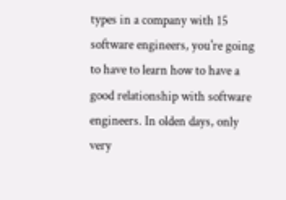types in a company with 15 software engineers, you're going to have to learn how to have a good relationship with software engineers. In olden days, only very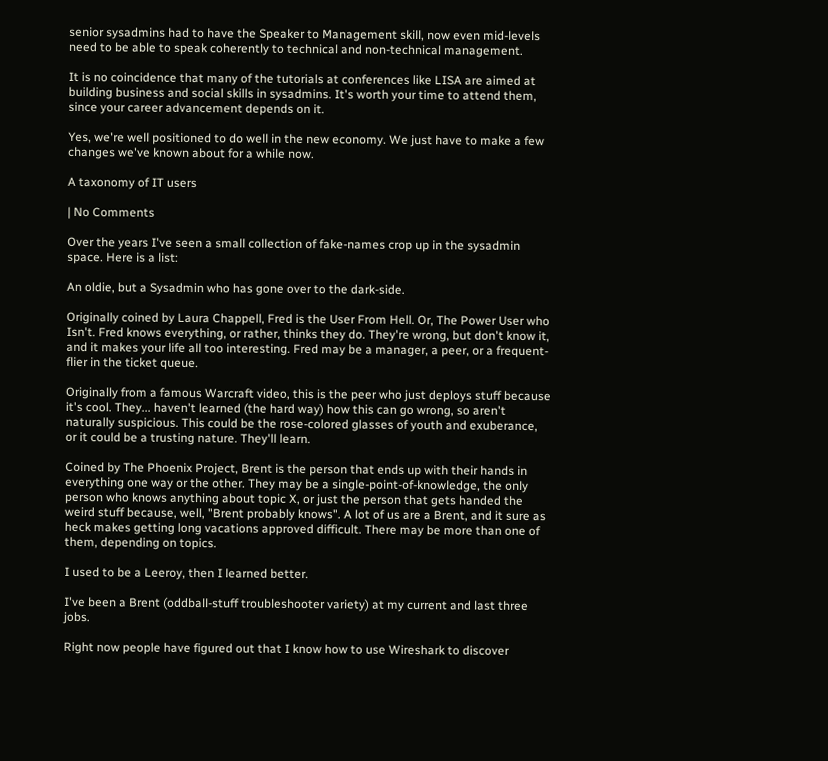senior sysadmins had to have the Speaker to Management skill, now even mid-levels need to be able to speak coherently to technical and non-technical management.

It is no coincidence that many of the tutorials at conferences like LISA are aimed at building business and social skills in sysadmins. It's worth your time to attend them, since your career advancement depends on it.

Yes, we're well positioned to do well in the new economy. We just have to make a few changes we've known about for a while now.

A taxonomy of IT users

| No Comments

Over the years I've seen a small collection of fake-names crop up in the sysadmin space. Here is a list:

An oldie, but a Sysadmin who has gone over to the dark-side.

Originally coined by Laura Chappell, Fred is the User From Hell. Or, The Power User who Isn't. Fred knows everything, or rather, thinks they do. They're wrong, but don't know it, and it makes your life all too interesting. Fred may be a manager, a peer, or a frequent-flier in the ticket queue.

Originally from a famous Warcraft video, this is the peer who just deploys stuff because it's cool. They... haven't learned (the hard way) how this can go wrong, so aren't naturally suspicious. This could be the rose-colored glasses of youth and exuberance, or it could be a trusting nature. They'll learn.

Coined by The Phoenix Project, Brent is the person that ends up with their hands in everything one way or the other. They may be a single-point-of-knowledge, the only person who knows anything about topic X, or just the person that gets handed the weird stuff because, well, "Brent probably knows". A lot of us are a Brent, and it sure as heck makes getting long vacations approved difficult. There may be more than one of them, depending on topics.

I used to be a Leeroy, then I learned better.

I've been a Brent (oddball-stuff troubleshooter variety) at my current and last three jobs.

Right now people have figured out that I know how to use Wireshark to discover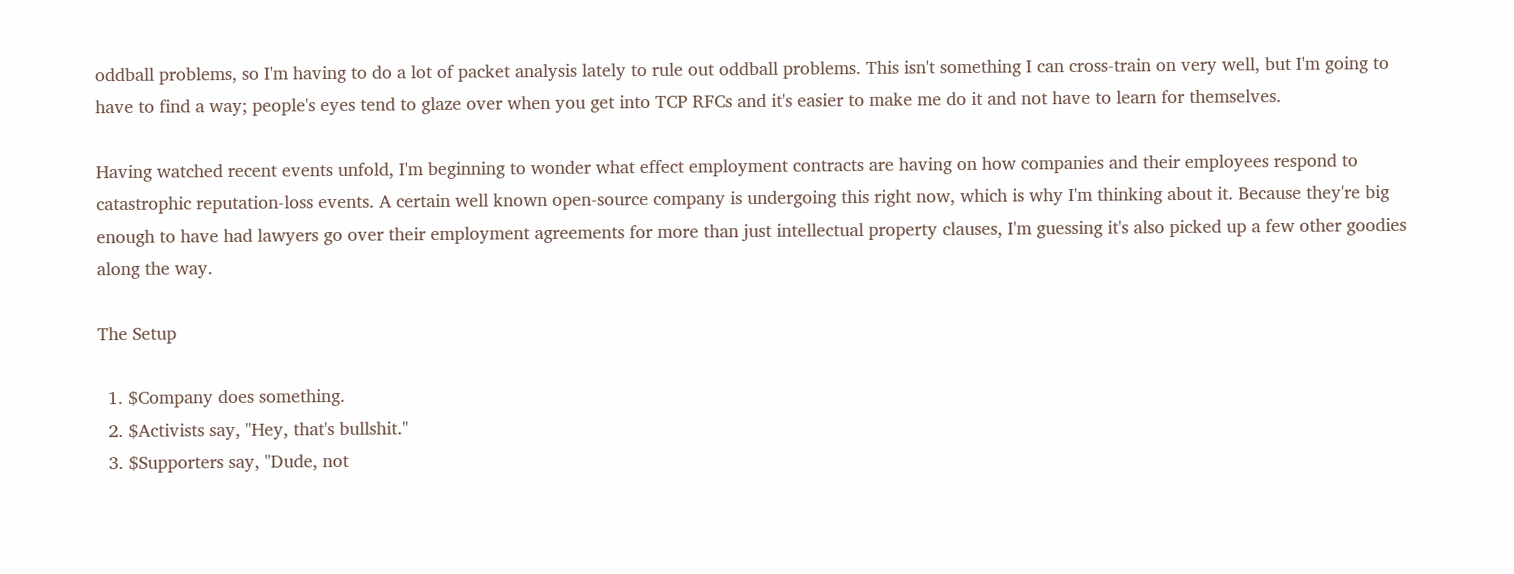oddball problems, so I'm having to do a lot of packet analysis lately to rule out oddball problems. This isn't something I can cross-train on very well, but I'm going to have to find a way; people's eyes tend to glaze over when you get into TCP RFCs and it's easier to make me do it and not have to learn for themselves.

Having watched recent events unfold, I'm beginning to wonder what effect employment contracts are having on how companies and their employees respond to catastrophic reputation-loss events. A certain well known open-source company is undergoing this right now, which is why I'm thinking about it. Because they're big enough to have had lawyers go over their employment agreements for more than just intellectual property clauses, I'm guessing it's also picked up a few other goodies along the way.

The Setup

  1. $Company does something.
  2. $Activists say, "Hey, that's bullshit."
  3. $Supporters say, "Dude, not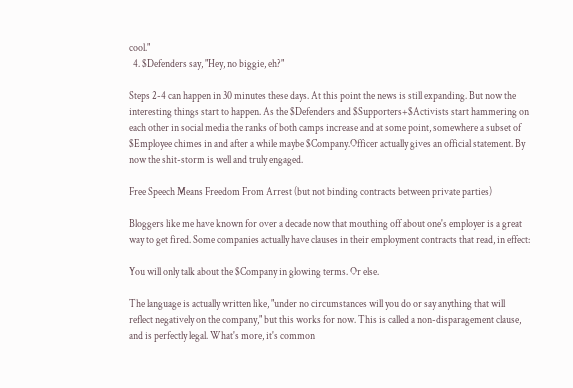cool."
  4. $Defenders say, "Hey, no biggie, eh?"

Steps 2-4 can happen in 30 minutes these days. At this point the news is still expanding. But now the interesting things start to happen. As the $Defenders and $Supporters+$Activists start hammering on each other in social media the ranks of both camps increase and at some point, somewhere a subset of $Employee chimes in and after a while maybe $Company.Officer actually gives an official statement. By now the shit-storm is well and truly engaged.

Free Speech Means Freedom From Arrest (but not binding contracts between private parties)

Bloggers like me have known for over a decade now that mouthing off about one's employer is a great way to get fired. Some companies actually have clauses in their employment contracts that read, in effect:

You will only talk about the $Company in glowing terms. Or else.

The language is actually written like, "under no circumstances will you do or say anything that will reflect negatively on the company," but this works for now. This is called a non-disparagement clause, and is perfectly legal. What's more, it's common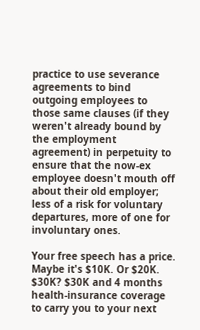practice to use severance agreements to bind outgoing employees to those same clauses (if they weren't already bound by the employment agreement) in perpetuity to ensure that the now-ex employee doesn't mouth off about their old employer; less of a risk for voluntary departures, more of one for involuntary ones.

Your free speech has a price. Maybe it's $10K. Or $20K. $30K? $30K and 4 months health-insurance coverage to carry you to your next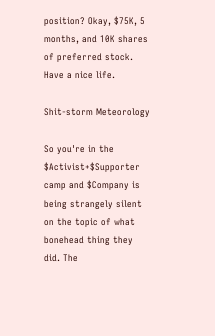position? Okay, $75K, 5 months, and 10K shares of preferred stock. Have a nice life.

Shit-storm Meteorology

So you're in the $Activist+$Supporter camp and $Company is being strangely silent on the topic of what bonehead thing they did. The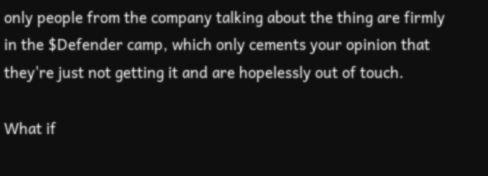only people from the company talking about the thing are firmly in the $Defender camp, which only cements your opinion that they're just not getting it and are hopelessly out of touch.

What if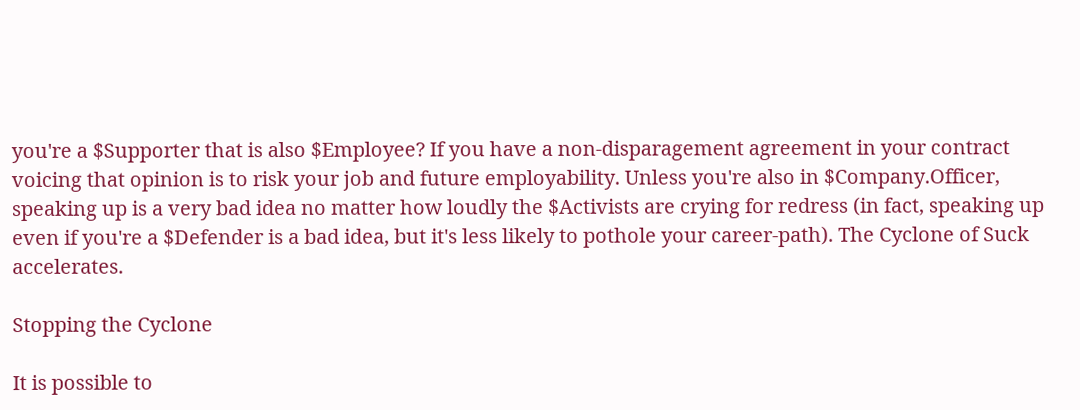you're a $Supporter that is also $Employee? If you have a non-disparagement agreement in your contract voicing that opinion is to risk your job and future employability. Unless you're also in $Company.Officer, speaking up is a very bad idea no matter how loudly the $Activists are crying for redress (in fact, speaking up even if you're a $Defender is a bad idea, but it's less likely to pothole your career-path). The Cyclone of Suck accelerates.

Stopping the Cyclone

It is possible to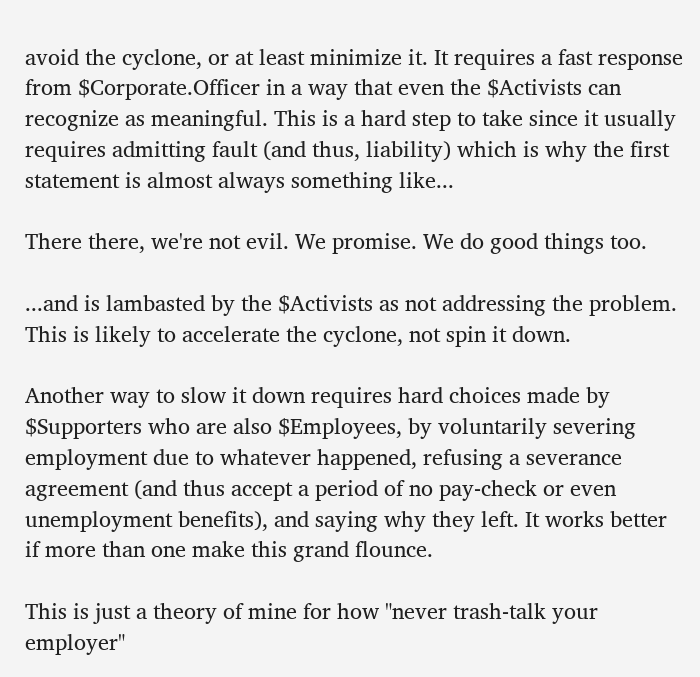avoid the cyclone, or at least minimize it. It requires a fast response from $Corporate.Officer in a way that even the $Activists can recognize as meaningful. This is a hard step to take since it usually requires admitting fault (and thus, liability) which is why the first statement is almost always something like...

There there, we're not evil. We promise. We do good things too.

...and is lambasted by the $Activists as not addressing the problem. This is likely to accelerate the cyclone, not spin it down.

Another way to slow it down requires hard choices made by $Supporters who are also $Employees, by voluntarily severing employment due to whatever happened, refusing a severance agreement (and thus accept a period of no pay-check or even unemployment benefits), and saying why they left. It works better if more than one make this grand flounce.

This is just a theory of mine for how "never trash-talk your employer"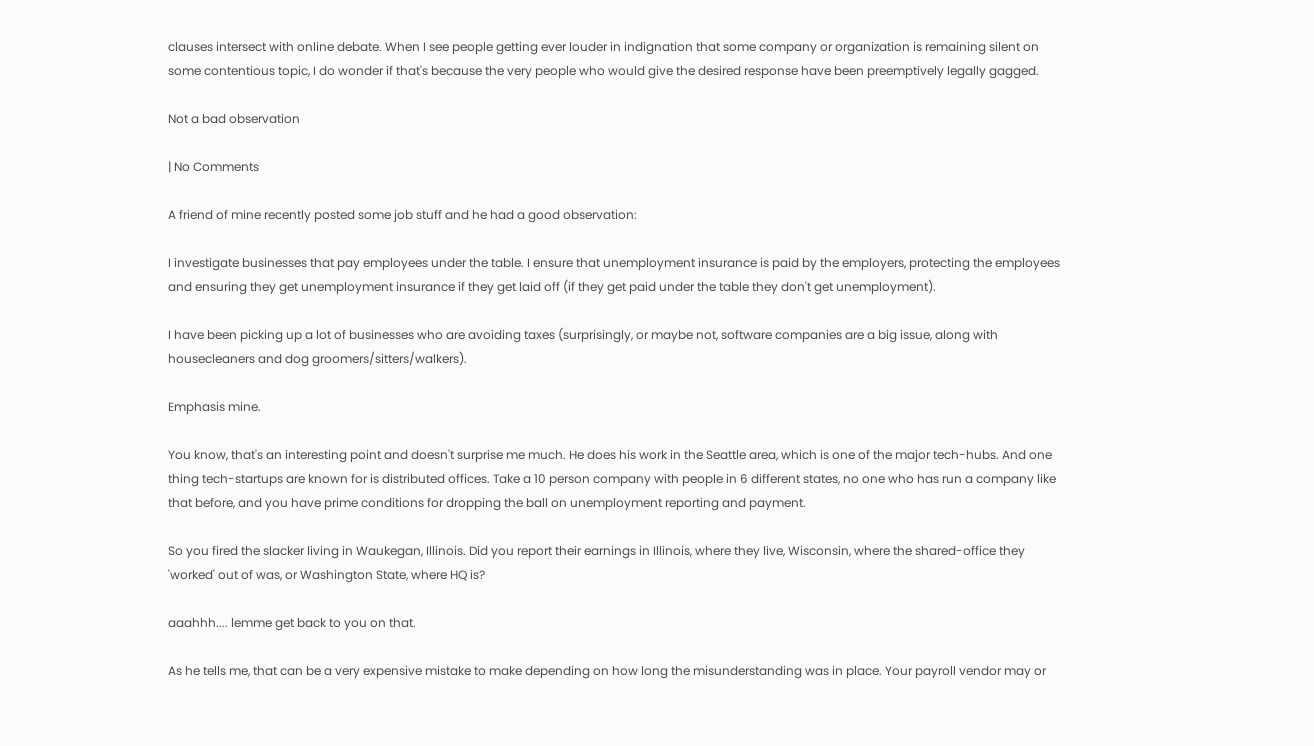clauses intersect with online debate. When I see people getting ever louder in indignation that some company or organization is remaining silent on some contentious topic, I do wonder if that's because the very people who would give the desired response have been preemptively legally gagged.

Not a bad observation

| No Comments

A friend of mine recently posted some job stuff and he had a good observation:

I investigate businesses that pay employees under the table. I ensure that unemployment insurance is paid by the employers, protecting the employees and ensuring they get unemployment insurance if they get laid off (if they get paid under the table they don't get unemployment).

I have been picking up a lot of businesses who are avoiding taxes (surprisingly, or maybe not, software companies are a big issue, along with housecleaners and dog groomers/sitters/walkers).

Emphasis mine.

You know, that's an interesting point and doesn't surprise me much. He does his work in the Seattle area, which is one of the major tech-hubs. And one thing tech-startups are known for is distributed offices. Take a 10 person company with people in 6 different states, no one who has run a company like that before, and you have prime conditions for dropping the ball on unemployment reporting and payment.

So you fired the slacker living in Waukegan, Illinois. Did you report their earnings in Illinois, where they live, Wisconsin, where the shared-office they 'worked' out of was, or Washington State, where HQ is?

aaahhh.... lemme get back to you on that.

As he tells me, that can be a very expensive mistake to make depending on how long the misunderstanding was in place. Your payroll vendor may or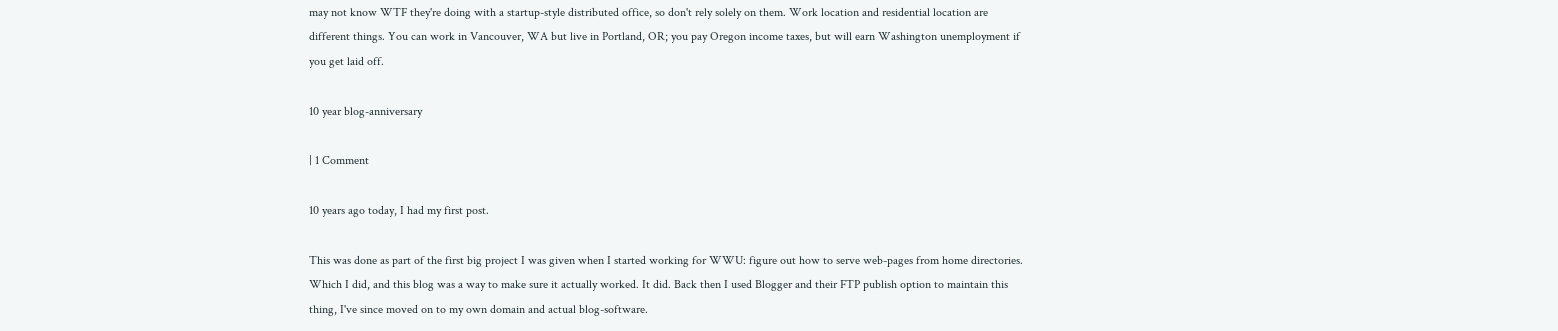may not know WTF they're doing with a startup-style distributed office, so don't rely solely on them. Work location and residential location are different things. You can work in Vancouver, WA but live in Portland, OR; you pay Oregon income taxes, but will earn Washington unemployment if you get laid off.

10 year blog-anniversary

| 1 Comment

10 years ago today, I had my first post.

This was done as part of the first big project I was given when I started working for WWU: figure out how to serve web-pages from home directories. Which I did, and this blog was a way to make sure it actually worked. It did. Back then I used Blogger and their FTP publish option to maintain this thing, I've since moved on to my own domain and actual blog-software.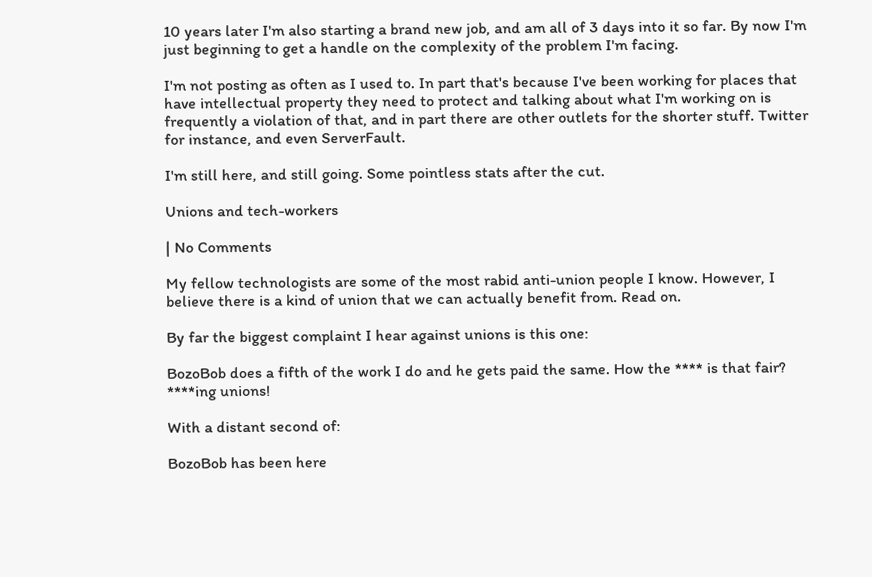10 years later I'm also starting a brand new job, and am all of 3 days into it so far. By now I'm just beginning to get a handle on the complexity of the problem I'm facing.

I'm not posting as often as I used to. In part that's because I've been working for places that have intellectual property they need to protect and talking about what I'm working on is frequently a violation of that, and in part there are other outlets for the shorter stuff. Twitter for instance, and even ServerFault.

I'm still here, and still going. Some pointless stats after the cut.

Unions and tech-workers

| No Comments

My fellow technologists are some of the most rabid anti-union people I know. However, I believe there is a kind of union that we can actually benefit from. Read on.

By far the biggest complaint I hear against unions is this one:

BozoBob does a fifth of the work I do and he gets paid the same. How the **** is that fair? ****ing unions!

With a distant second of:

BozoBob has been here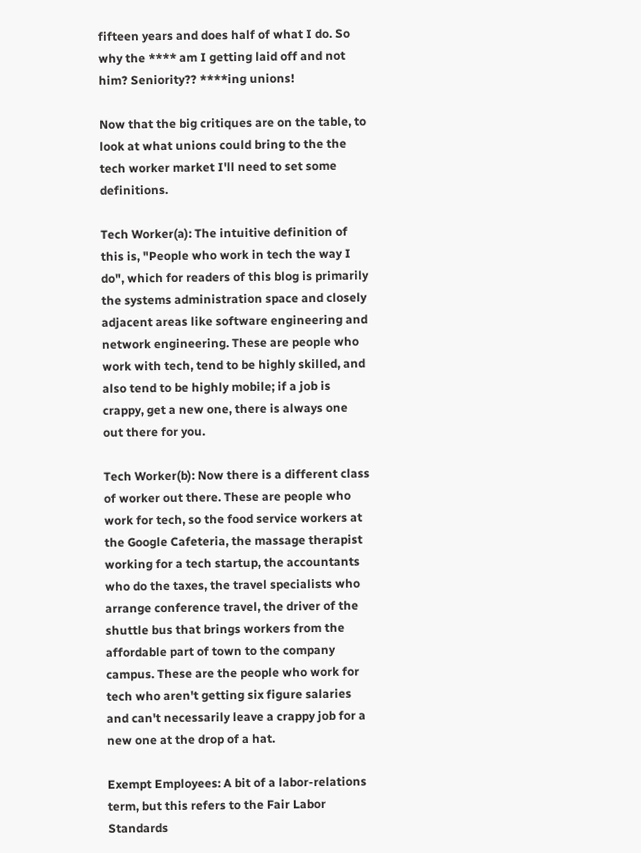fifteen years and does half of what I do. So why the **** am I getting laid off and not him? Seniority?? ****ing unions!

Now that the big critiques are on the table, to look at what unions could bring to the the tech worker market I'll need to set some definitions.

Tech Worker(a): The intuitive definition of this is, "People who work in tech the way I do", which for readers of this blog is primarily the systems administration space and closely adjacent areas like software engineering and network engineering. These are people who work with tech, tend to be highly skilled, and also tend to be highly mobile; if a job is crappy, get a new one, there is always one out there for you.

Tech Worker(b): Now there is a different class of worker out there. These are people who work for tech, so the food service workers at the Google Cafeteria, the massage therapist working for a tech startup, the accountants who do the taxes, the travel specialists who arrange conference travel, the driver of the shuttle bus that brings workers from the affordable part of town to the company campus. These are the people who work for tech who aren't getting six figure salaries and can't necessarily leave a crappy job for a new one at the drop of a hat.

Exempt Employees: A bit of a labor-relations term, but this refers to the Fair Labor Standards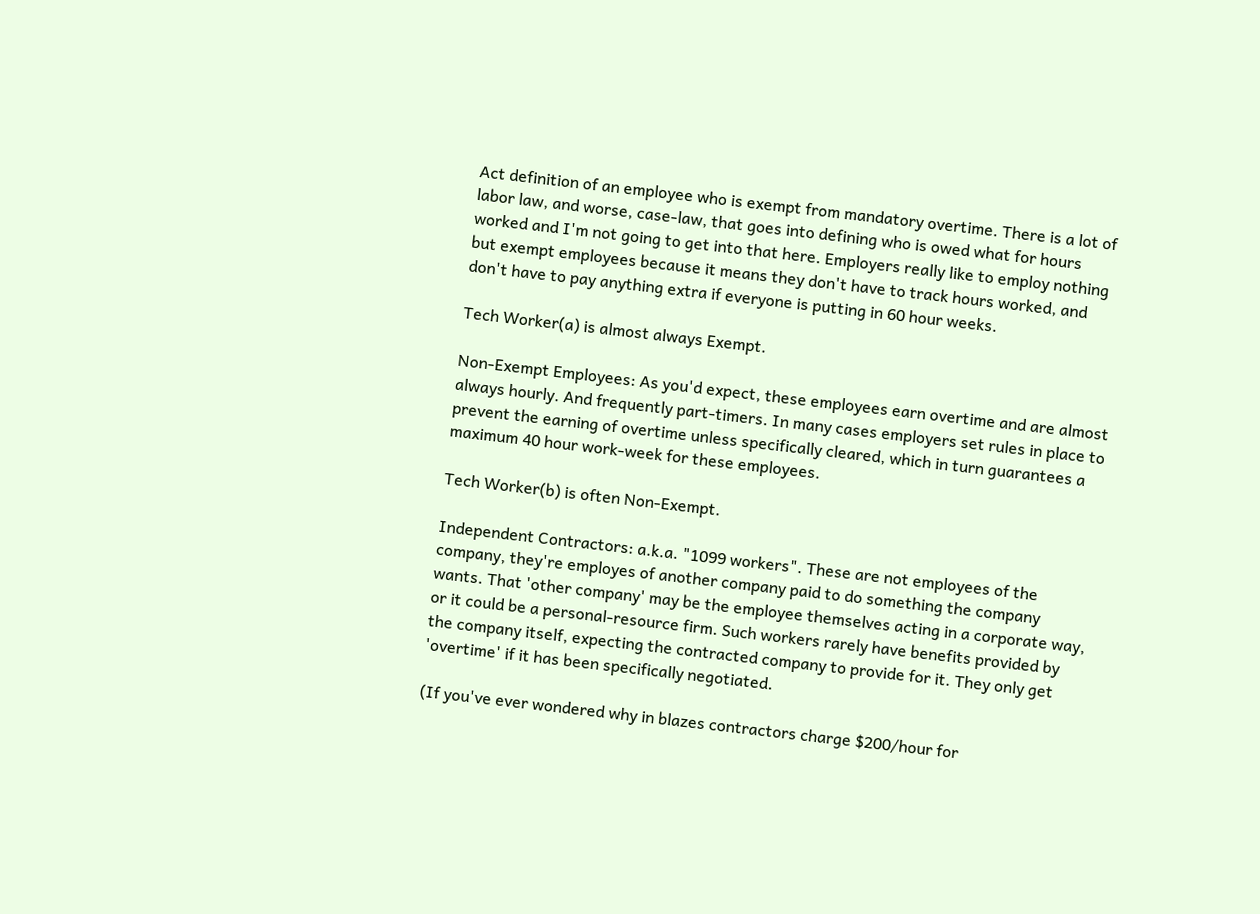Act definition of an employee who is exempt from mandatory overtime. There is a lot of labor law, and worse, case-law, that goes into defining who is owed what for hours worked and I'm not going to get into that here. Employers really like to employ nothing but exempt employees because it means they don't have to track hours worked, and don't have to pay anything extra if everyone is putting in 60 hour weeks.

Tech Worker(a) is almost always Exempt.

Non-Exempt Employees: As you'd expect, these employees earn overtime and are almost always hourly. And frequently part-timers. In many cases employers set rules in place to prevent the earning of overtime unless specifically cleared, which in turn guarantees a maximum 40 hour work-week for these employees.

Tech Worker(b) is often Non-Exempt.

Independent Contractors: a.k.a. "1099 workers". These are not employees of the company, they're employes of another company paid to do something the company wants. That 'other company' may be the employee themselves acting in a corporate way, or it could be a personal-resource firm. Such workers rarely have benefits provided by the company itself, expecting the contracted company to provide for it. They only get 'overtime' if it has been specifically negotiated.

(If you've ever wondered why in blazes contractors charge $200/hour for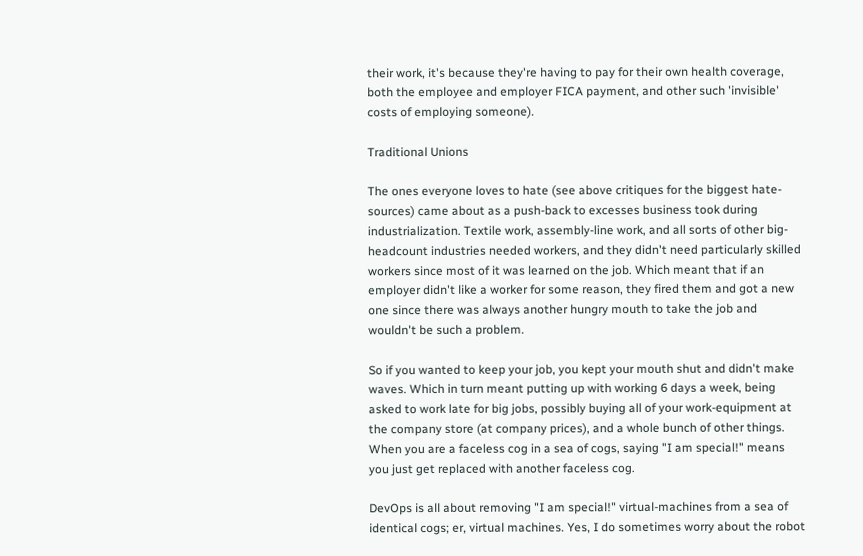their work, it's because they're having to pay for their own health coverage, both the employee and employer FICA payment, and other such 'invisible' costs of employing someone).

Traditional Unions

The ones everyone loves to hate (see above critiques for the biggest hate-sources) came about as a push-back to excesses business took during industrialization. Textile work, assembly-line work, and all sorts of other big-headcount industries needed workers, and they didn't need particularly skilled workers since most of it was learned on the job. Which meant that if an employer didn't like a worker for some reason, they fired them and got a new one since there was always another hungry mouth to take the job and wouldn't be such a problem.

So if you wanted to keep your job, you kept your mouth shut and didn't make waves. Which in turn meant putting up with working 6 days a week, being asked to work late for big jobs, possibly buying all of your work-equipment at the company store (at company prices), and a whole bunch of other things. When you are a faceless cog in a sea of cogs, saying "I am special!" means you just get replaced with another faceless cog.

DevOps is all about removing "I am special!" virtual-machines from a sea of identical cogs; er, virtual machines. Yes, I do sometimes worry about the robot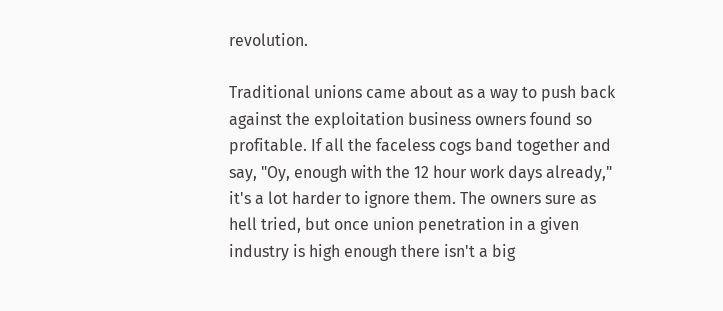revolution.

Traditional unions came about as a way to push back against the exploitation business owners found so profitable. If all the faceless cogs band together and say, "Oy, enough with the 12 hour work days already," it's a lot harder to ignore them. The owners sure as hell tried, but once union penetration in a given industry is high enough there isn't a big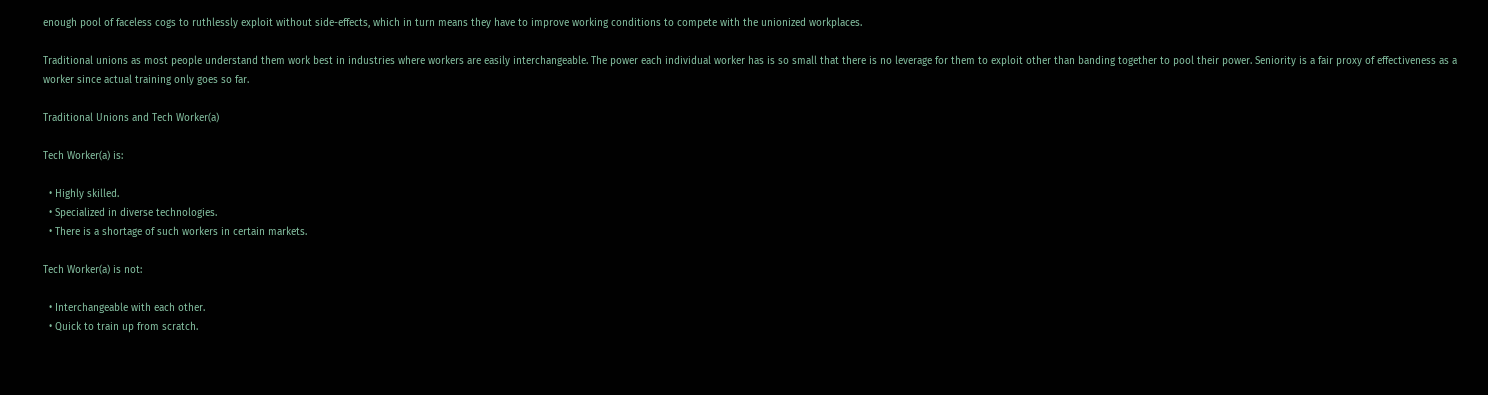enough pool of faceless cogs to ruthlessly exploit without side-effects, which in turn means they have to improve working conditions to compete with the unionized workplaces.

Traditional unions as most people understand them work best in industries where workers are easily interchangeable. The power each individual worker has is so small that there is no leverage for them to exploit other than banding together to pool their power. Seniority is a fair proxy of effectiveness as a worker since actual training only goes so far.

Traditional Unions and Tech Worker(a)

Tech Worker(a) is:

  • Highly skilled.
  • Specialized in diverse technologies.
  • There is a shortage of such workers in certain markets.

Tech Worker(a) is not:

  • Interchangeable with each other.
  • Quick to train up from scratch.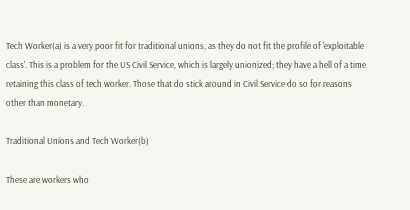Tech Worker(a) is a very poor fit for traditional unions, as they do not fit the profile of 'exploitable class'. This is a problem for the US Civil Service, which is largely unionized; they have a hell of a time retaining this class of tech worker. Those that do stick around in Civil Service do so for reasons other than monetary.

Traditional Unions and Tech Worker(b)

These are workers who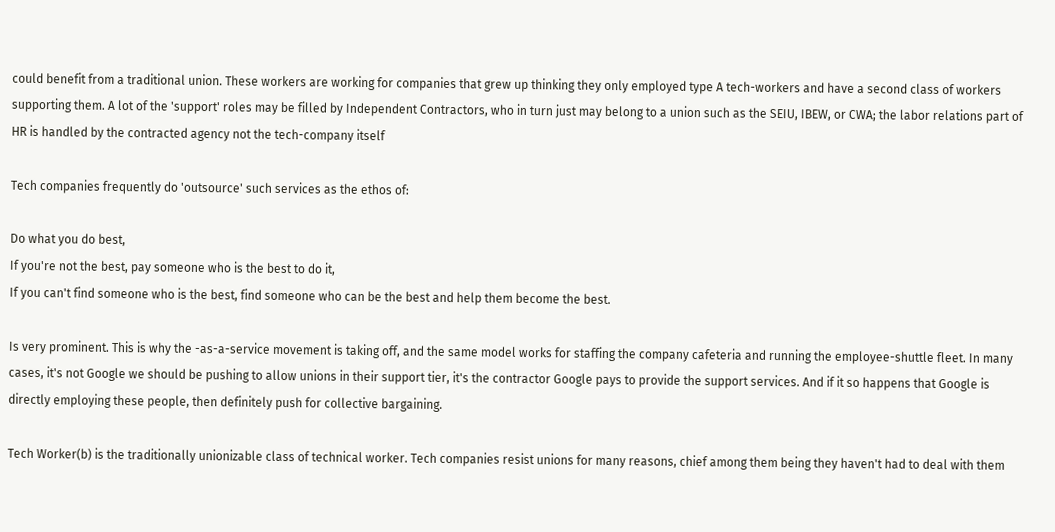could benefit from a traditional union. These workers are working for companies that grew up thinking they only employed type A tech-workers and have a second class of workers supporting them. A lot of the 'support' roles may be filled by Independent Contractors, who in turn just may belong to a union such as the SEIU, IBEW, or CWA; the labor relations part of HR is handled by the contracted agency not the tech-company itself

Tech companies frequently do 'outsource' such services as the ethos of:

Do what you do best,
If you're not the best, pay someone who is the best to do it,
If you can't find someone who is the best, find someone who can be the best and help them become the best.

Is very prominent. This is why the -as-a-service movement is taking off, and the same model works for staffing the company cafeteria and running the employee-shuttle fleet. In many cases, it's not Google we should be pushing to allow unions in their support tier, it's the contractor Google pays to provide the support services. And if it so happens that Google is directly employing these people, then definitely push for collective bargaining.

Tech Worker(b) is the traditionally unionizable class of technical worker. Tech companies resist unions for many reasons, chief among them being they haven't had to deal with them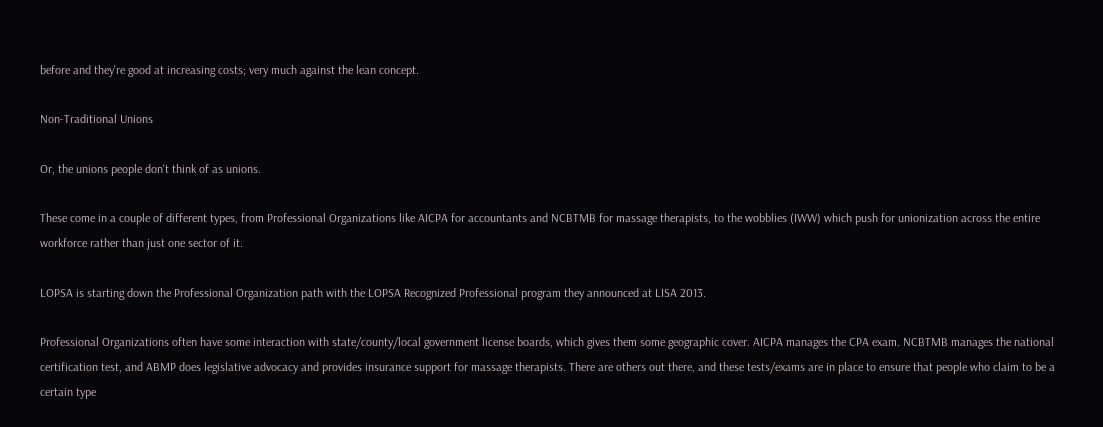before and they're good at increasing costs; very much against the lean concept.

Non-Traditional Unions

Or, the unions people don't think of as unions.

These come in a couple of different types, from Professional Organizations like AICPA for accountants and NCBTMB for massage therapists, to the wobblies (IWW) which push for unionization across the entire workforce rather than just one sector of it.

LOPSA is starting down the Professional Organization path with the LOPSA Recognized Professional program they announced at LISA 2013.

Professional Organizations often have some interaction with state/county/local government license boards, which gives them some geographic cover. AICPA manages the CPA exam. NCBTMB manages the national certification test, and ABMP does legislative advocacy and provides insurance support for massage therapists. There are others out there, and these tests/exams are in place to ensure that people who claim to be a certain type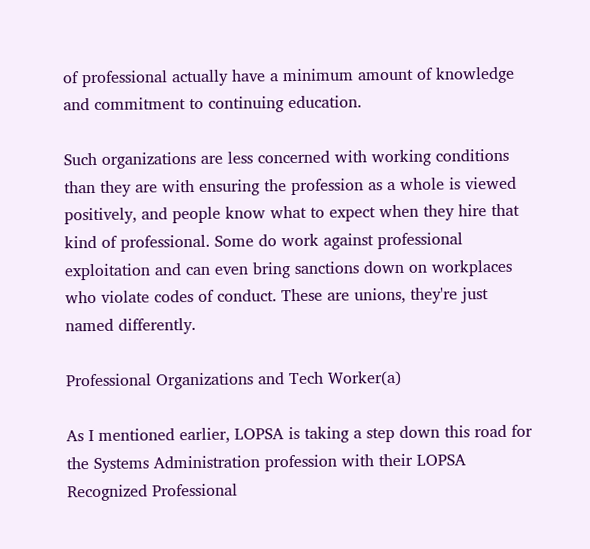of professional actually have a minimum amount of knowledge and commitment to continuing education.

Such organizations are less concerned with working conditions than they are with ensuring the profession as a whole is viewed positively, and people know what to expect when they hire that kind of professional. Some do work against professional exploitation and can even bring sanctions down on workplaces who violate codes of conduct. These are unions, they're just named differently.

Professional Organizations and Tech Worker(a)

As I mentioned earlier, LOPSA is taking a step down this road for the Systems Administration profession with their LOPSA Recognized Professional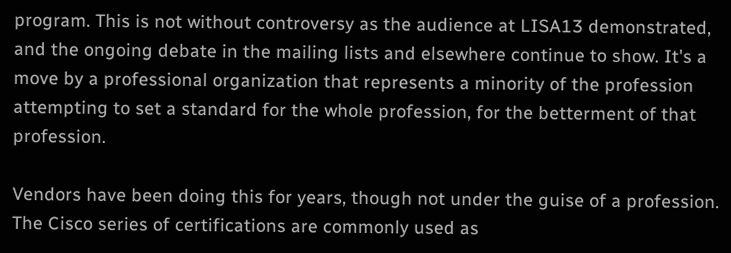program. This is not without controversy as the audience at LISA13 demonstrated, and the ongoing debate in the mailing lists and elsewhere continue to show. It's a move by a professional organization that represents a minority of the profession attempting to set a standard for the whole profession, for the betterment of that profession.

Vendors have been doing this for years, though not under the guise of a profession. The Cisco series of certifications are commonly used as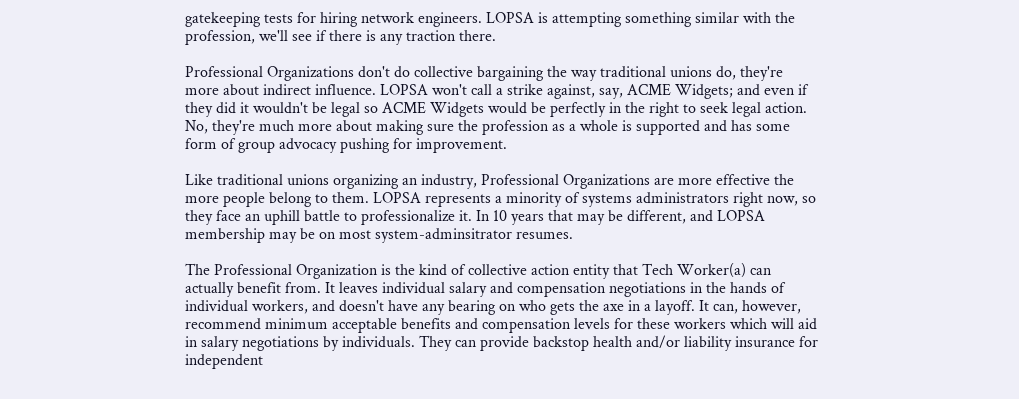gatekeeping tests for hiring network engineers. LOPSA is attempting something similar with the profession, we'll see if there is any traction there.

Professional Organizations don't do collective bargaining the way traditional unions do, they're more about indirect influence. LOPSA won't call a strike against, say, ACME Widgets; and even if they did it wouldn't be legal so ACME Widgets would be perfectly in the right to seek legal action. No, they're much more about making sure the profession as a whole is supported and has some form of group advocacy pushing for improvement.

Like traditional unions organizing an industry, Professional Organizations are more effective the more people belong to them. LOPSA represents a minority of systems administrators right now, so they face an uphill battle to professionalize it. In 10 years that may be different, and LOPSA membership may be on most system-adminsitrator resumes.

The Professional Organization is the kind of collective action entity that Tech Worker(a) can actually benefit from. It leaves individual salary and compensation negotiations in the hands of individual workers, and doesn't have any bearing on who gets the axe in a layoff. It can, however, recommend minimum acceptable benefits and compensation levels for these workers which will aid in salary negotiations by individuals. They can provide backstop health and/or liability insurance for independent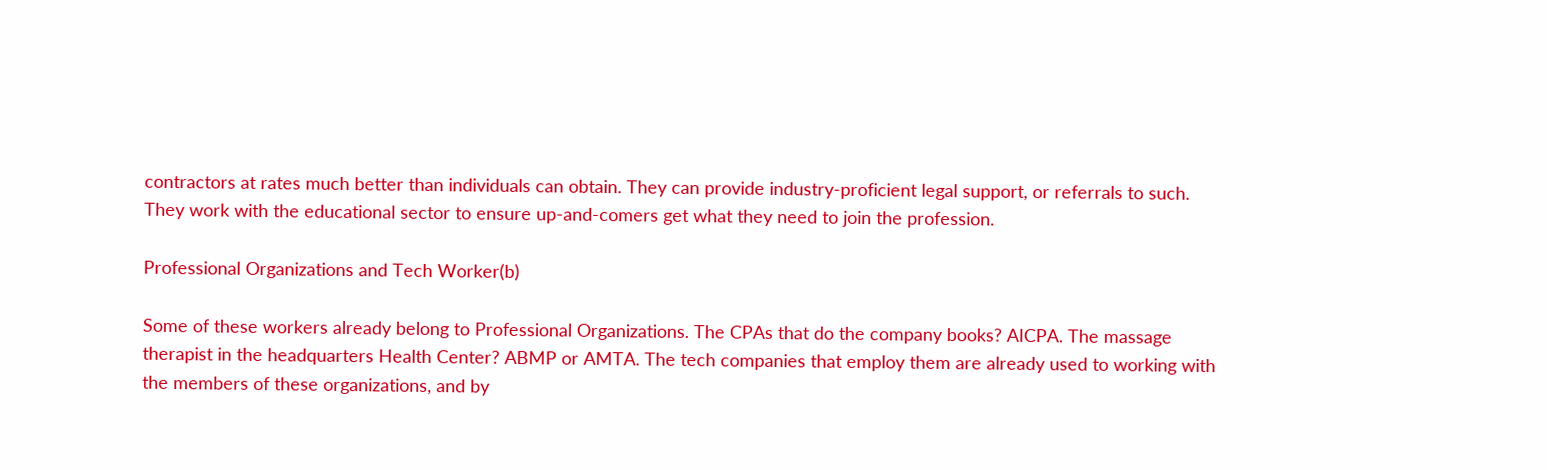contractors at rates much better than individuals can obtain. They can provide industry-proficient legal support, or referrals to such. They work with the educational sector to ensure up-and-comers get what they need to join the profession.

Professional Organizations and Tech Worker(b)

Some of these workers already belong to Professional Organizations. The CPAs that do the company books? AICPA. The massage therapist in the headquarters Health Center? ABMP or AMTA. The tech companies that employ them are already used to working with the members of these organizations, and by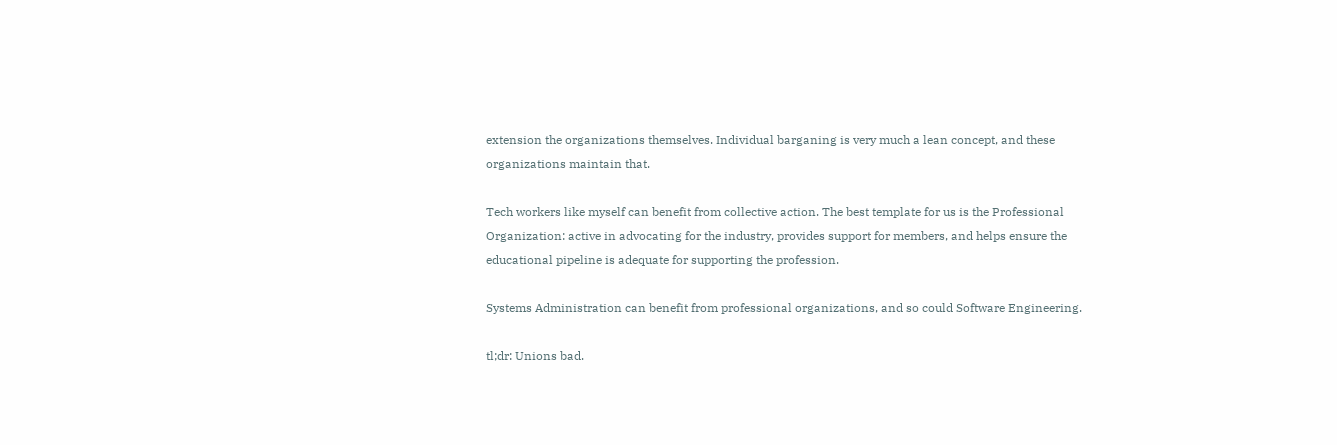extension the organizations themselves. Individual barganing is very much a lean concept, and these organizations maintain that.

Tech workers like myself can benefit from collective action. The best template for us is the Professional Organization: active in advocating for the industry, provides support for members, and helps ensure the educational pipeline is adequate for supporting the profession.

Systems Administration can benefit from professional organizations, and so could Software Engineering.

tl;dr: Unions bad.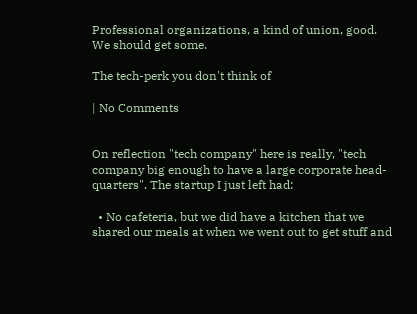Professional organizations, a kind of union, good. We should get some.

The tech-perk you don't think of

| No Comments


On reflection "tech company" here is really, "tech company big enough to have a large corporate head-quarters". The startup I just left had:

  • No cafeteria, but we did have a kitchen that we shared our meals at when we went out to get stuff and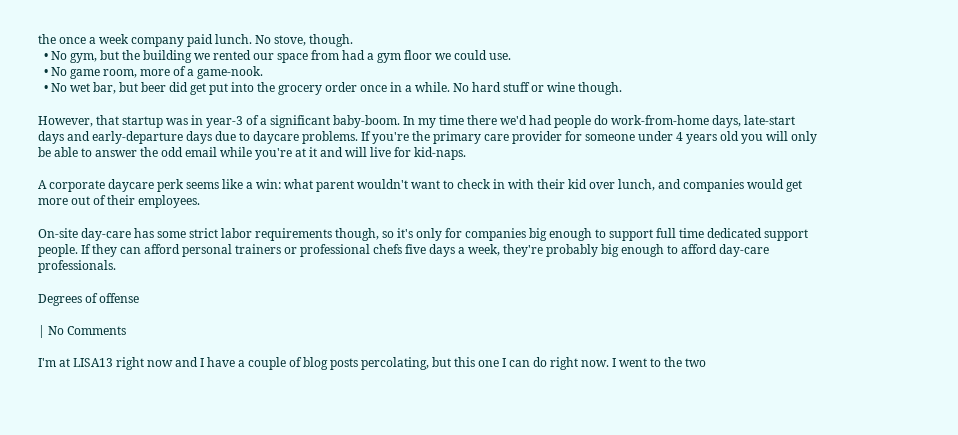the once a week company paid lunch. No stove, though.
  • No gym, but the building we rented our space from had a gym floor we could use.
  • No game room, more of a game-nook.
  • No wet bar, but beer did get put into the grocery order once in a while. No hard stuff or wine though.

However, that startup was in year-3 of a significant baby-boom. In my time there we'd had people do work-from-home days, late-start days and early-departure days due to daycare problems. If you're the primary care provider for someone under 4 years old you will only be able to answer the odd email while you're at it and will live for kid-naps.

A corporate daycare perk seems like a win: what parent wouldn't want to check in with their kid over lunch, and companies would get more out of their employees.

On-site day-care has some strict labor requirements though, so it's only for companies big enough to support full time dedicated support people. If they can afford personal trainers or professional chefs five days a week, they're probably big enough to afford day-care professionals.

Degrees of offense

| No Comments

I'm at LISA13 right now and I have a couple of blog posts percolating, but this one I can do right now. I went to the two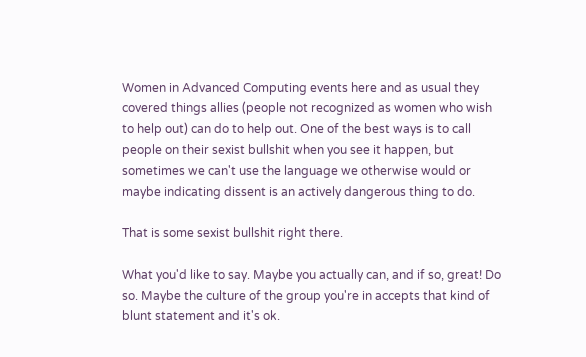Women in Advanced Computing events here and as usual they covered things allies (people not recognized as women who wish to help out) can do to help out. One of the best ways is to call people on their sexist bullshit when you see it happen, but sometimes we can't use the language we otherwise would or maybe indicating dissent is an actively dangerous thing to do.

That is some sexist bullshit right there.

What you'd like to say. Maybe you actually can, and if so, great! Do so. Maybe the culture of the group you're in accepts that kind of blunt statement and it's ok.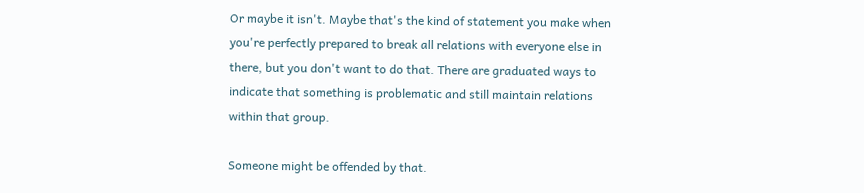Or maybe it isn't. Maybe that's the kind of statement you make when you're perfectly prepared to break all relations with everyone else in there, but you don't want to do that. There are graduated ways to indicate that something is problematic and still maintain relations within that group.

Someone might be offended by that.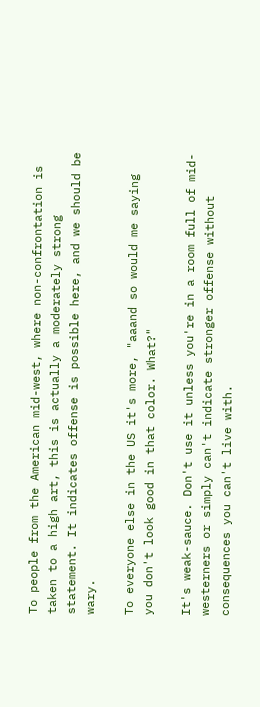To people from the American mid-west, where non-confrontation is taken to a high art, this is actually a moderately strong statement. It indicates offense is possible here, and we should be wary.

To everyone else in the US it's more, "aaand so would me saying you don't look good in that color. What?"

It's weak-sauce. Don't use it unless you're in a room full of mid-westerners or simply can't indicate stronger offense without consequences you can't live with.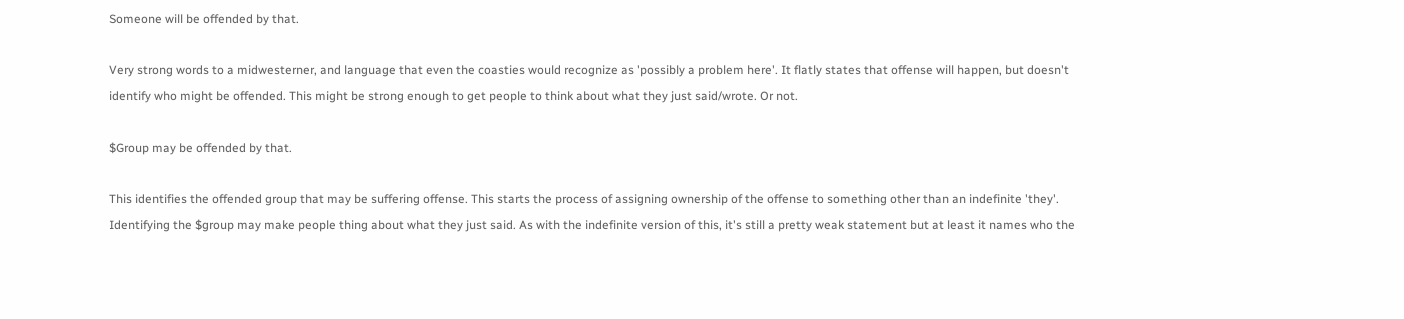Someone will be offended by that.

Very strong words to a midwesterner, and language that even the coasties would recognize as 'possibly a problem here'. It flatly states that offense will happen, but doesn't identify who might be offended. This might be strong enough to get people to think about what they just said/wrote. Or not.

$Group may be offended by that.

This identifies the offended group that may be suffering offense. This starts the process of assigning ownership of the offense to something other than an indefinite 'they'. Identifying the $group may make people thing about what they just said. As with the indefinite version of this, it's still a pretty weak statement but at least it names who the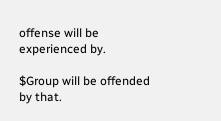offense will be experienced by.

$Group will be offended by that.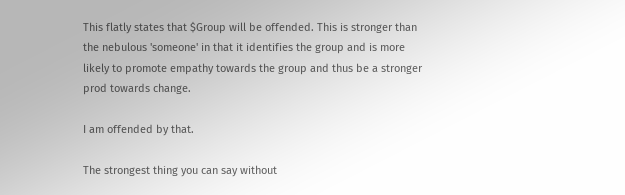This flatly states that $Group will be offended. This is stronger than the nebulous 'someone' in that it identifies the group and is more likely to promote empathy towards the group and thus be a stronger prod towards change.

I am offended by that.

The strongest thing you can say without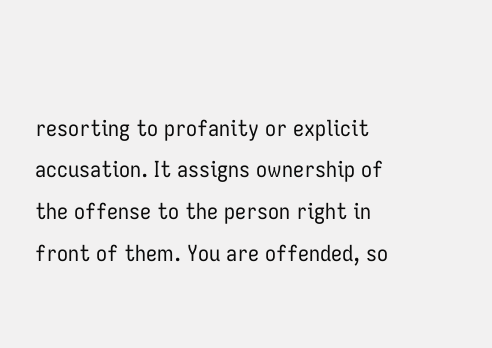resorting to profanity or explicit accusation. It assigns ownership of the offense to the person right in front of them. You are offended, so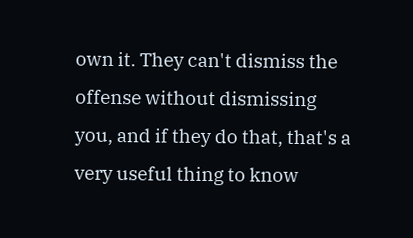own it. They can't dismiss the offense without dismissing you, and if they do that, that's a very useful thing to know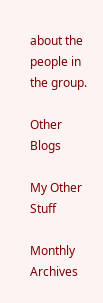about the people in the group.

Other Blogs

My Other Stuff

Monthly Archives